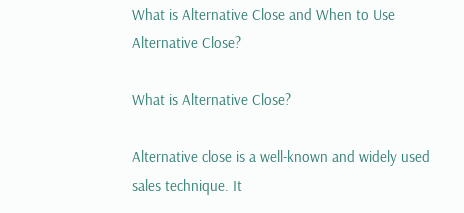What is Alternative Close and When to Use Alternative Close?

What is Alternative Close?

Alternative close is a well-known and widely used sales technique. It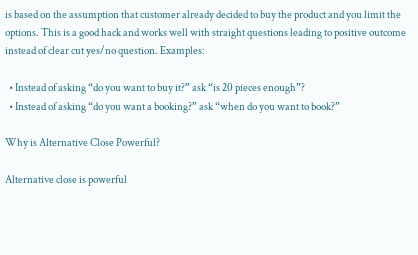is based on the assumption that customer already decided to buy the product and you limit the options. This is a good hack and works well with straight questions leading to positive outcome instead of clear cut yes/no question. Examples:

  • Instead of asking “do you want to buy it?” ask “is 20 pieces enough”?
  • Instead of asking “do you want a booking?” ask “when do you want to book?”

Why is Alternative Close Powerful?

Alternative close is powerful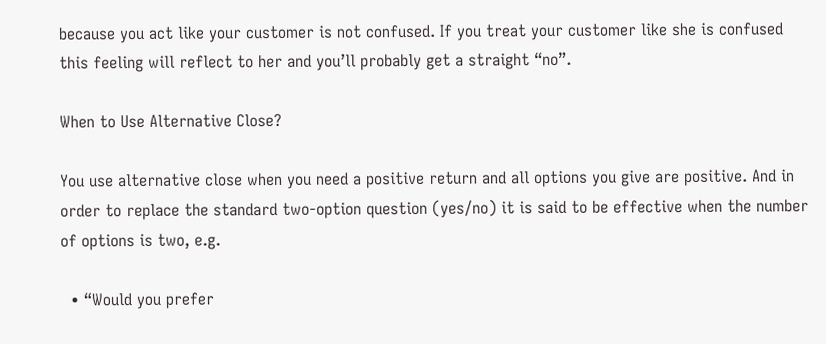because you act like your customer is not confused. If you treat your customer like she is confused this feeling will reflect to her and you’ll probably get a straight “no”.

When to Use Alternative Close?

You use alternative close when you need a positive return and all options you give are positive. And in order to replace the standard two-option question (yes/no) it is said to be effective when the number of options is two, e.g.

  • “Would you prefer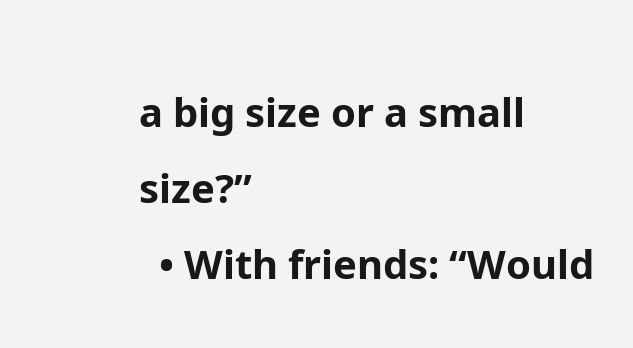a big size or a small size?”
  • With friends: “Would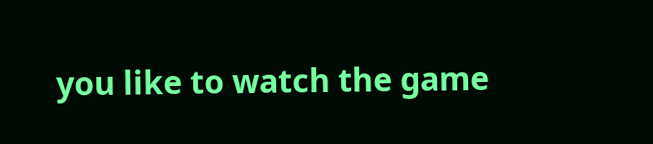you like to watch the game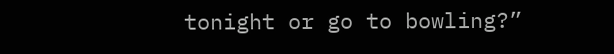tonight or go to bowling?”